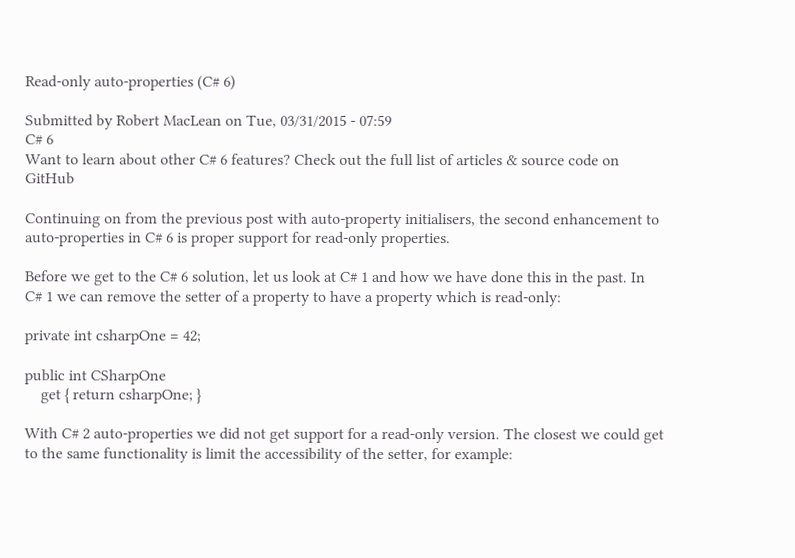Read-only auto-properties (C# 6)

Submitted by Robert MacLean on Tue, 03/31/2015 - 07:59
C# 6
Want to learn about other C# 6 features? Check out the full list of articles & source code on GitHub

Continuing on from the previous post with auto-property initialisers, the second enhancement to auto-properties in C# 6 is proper support for read-only properties.

Before we get to the C# 6 solution, let us look at C# 1 and how we have done this in the past. In C# 1 we can remove the setter of a property to have a property which is read-only:

private int csharpOne = 42;

public int CSharpOne
    get { return csharpOne; }

With C# 2 auto-properties we did not get support for a read-only version. The closest we could get to the same functionality is limit the accessibility of the setter, for example: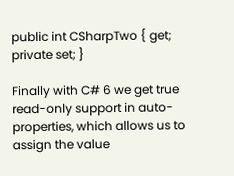public int CSharpTwo { get; private set; }

Finally with C# 6 we get true read-only support in auto-properties, which allows us to assign the value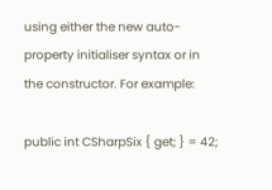using either the new auto-property initialiser syntax or in the constructor. For example:

public int CSharpSix { get; } = 42;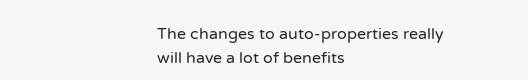The changes to auto-properties really will have a lot of benefits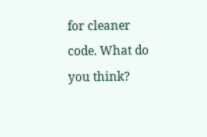for cleaner code. What do you think?